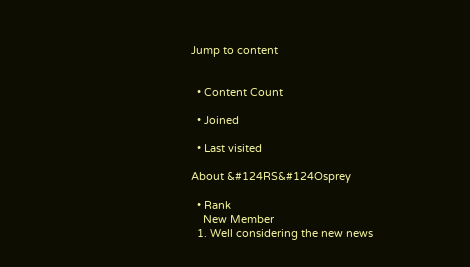Jump to content


  • Content Count

  • Joined

  • Last visited

About &#124RS&#124Osprey

  • Rank
    New Member
  1. Well considering the new news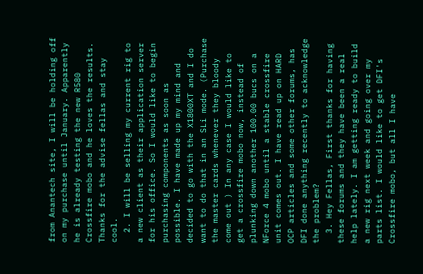from Anantech site, I will be holding off on my purchase until January. Apparently he is already testing the new R580 Crossfire mobo and he loves the results. Thanks for the advise fellas and stay cool.
  2. I will be selling my current rig to a new client as their application server for his office. So I would like to begin purchasing components as soon as possible. I have made up my mind and decided to go with the X1800XT and I do want to do that in an SLi mode. (Purchase the master cards whenever they bloody come out ) In any case I would like to get a crossfire mobo now, instead of plunking down another 100.00 bucs on a NForce 4 mobo until a stable crossfire unit comes out. I have read up on HARD OCP articles and some other forums, has DFI done anything recently to acknowledge the problem?
  3. Hey Fellas, First thanks for having these forums and they have been a real help lately. I am getting ready to build a new rig next week and going over my parts list. I would like to get DFI's Crossfire mobo, but all I have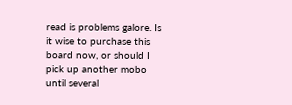read is problems galore. Is it wise to purchase this board now, or should I pick up another mobo until several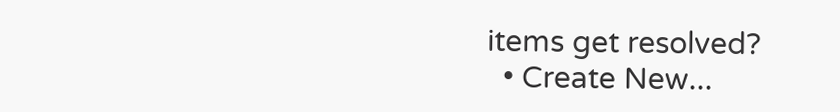items get resolved?
  • Create New...